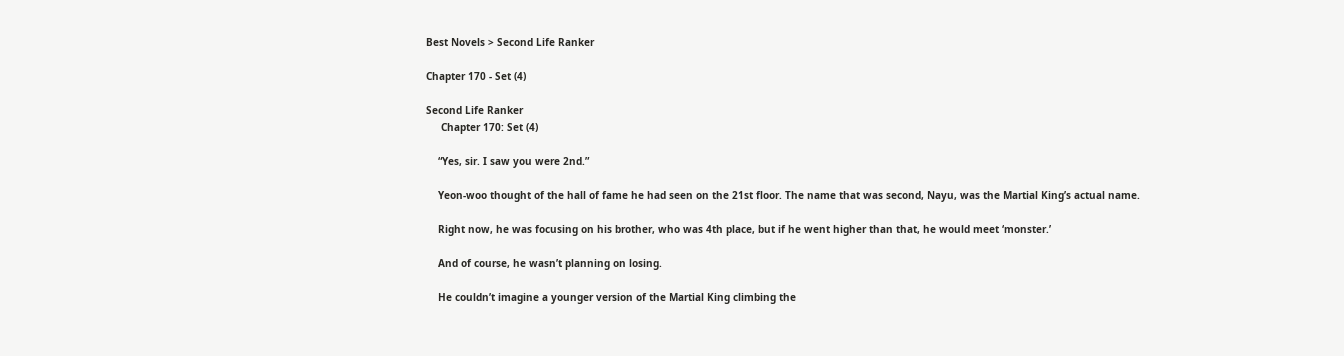Best Novels > Second Life Ranker

Chapter 170 - Set (4)

Second Life Ranker
     Chapter 170: Set (4)

    “Yes, sir. I saw you were 2nd.”

    Yeon-woo thought of the hall of fame he had seen on the 21st floor. The name that was second, Nayu, was the Martial King’s actual name.

    Right now, he was focusing on his brother, who was 4th place, but if he went higher than that, he would meet ‘monster.’

    And of course, he wasn’t planning on losing.

    He couldn’t imagine a younger version of the Martial King climbing the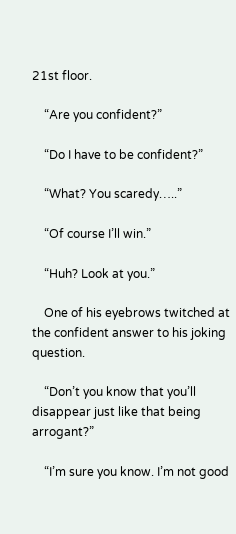21st floor.

    “Are you confident?”

    “Do I have to be confident?”

    “What? You scaredy…..”

    “Of course I’ll win.”

    “Huh? Look at you.”

    One of his eyebrows twitched at the confident answer to his joking question.

    “Don’t you know that you’ll disappear just like that being arrogant?”

    “I’m sure you know. I’m not good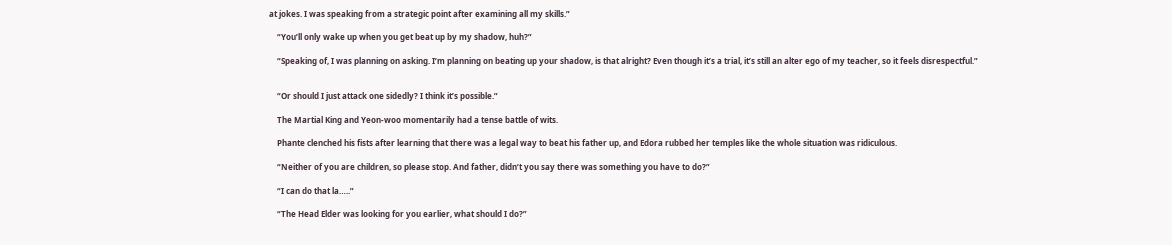at jokes. I was speaking from a strategic point after examining all my skills.”

    “You’ll only wake up when you get beat up by my shadow, huh?”

    “Speaking of, I was planning on asking. I’m planning on beating up your shadow, is that alright? Even though it’s a trial, it’s still an alter ego of my teacher, so it feels disrespectful.”


    “Or should I just attack one sidedly? I think it’s possible.”

    The Martial King and Yeon-woo momentarily had a tense battle of wits.

    Phante clenched his fists after learning that there was a legal way to beat his father up, and Edora rubbed her temples like the whole situation was ridiculous.

    “Neither of you are children, so please stop. And father, didn’t you say there was something you have to do?”

    “I can do that la…..”

    “The Head Elder was looking for you earlier, what should I do?”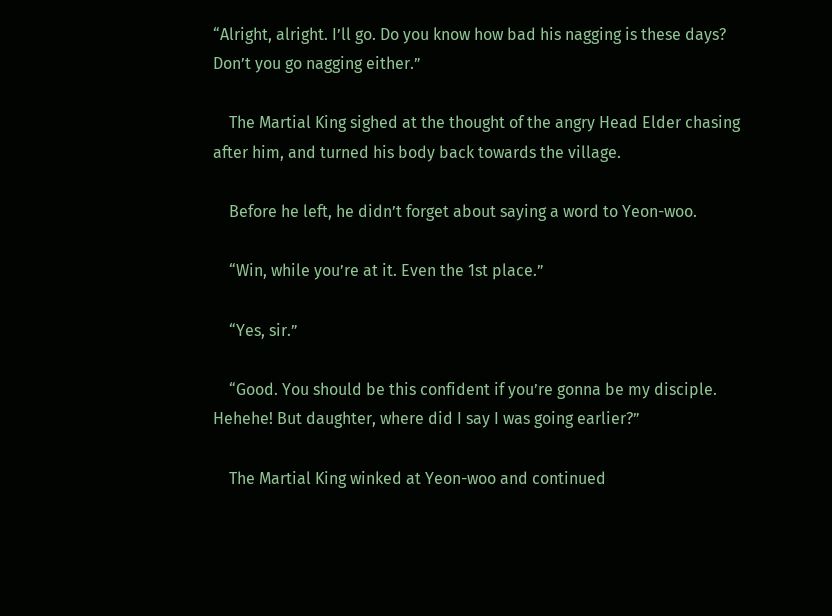“Alright, alright. I’ll go. Do you know how bad his nagging is these days? Don’t you go nagging either.”

    The Martial King sighed at the thought of the angry Head Elder chasing after him, and turned his body back towards the village.

    Before he left, he didn’t forget about saying a word to Yeon-woo.

    “Win, while you’re at it. Even the 1st place.”

    “Yes, sir.”

    “Good. You should be this confident if you’re gonna be my disciple. Hehehe! But daughter, where did I say I was going earlier?”

    The Martial King winked at Yeon-woo and continued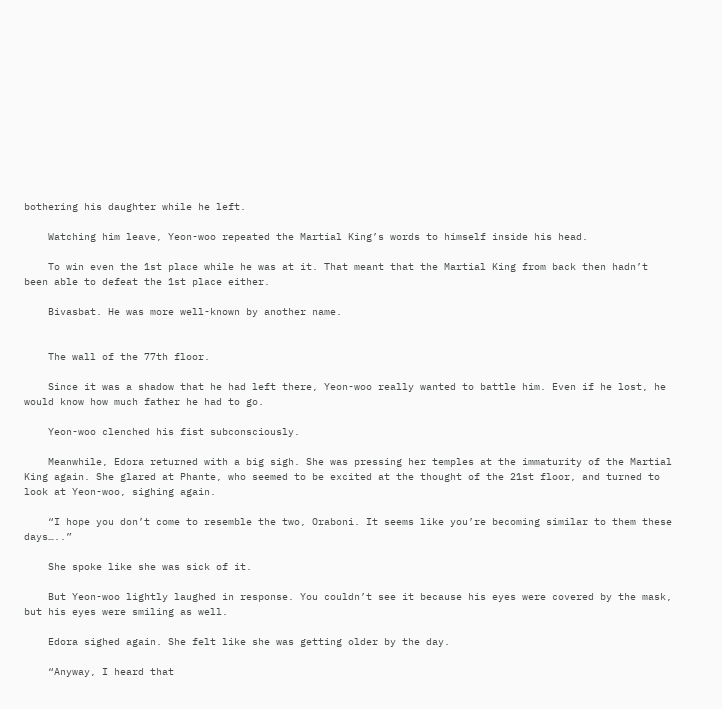bothering his daughter while he left.

    Watching him leave, Yeon-woo repeated the Martial King’s words to himself inside his head.

    To win even the 1st place while he was at it. That meant that the Martial King from back then hadn’t been able to defeat the 1st place either.

    Bivasbat. He was more well-known by another name.


    The wall of the 77th floor.

    Since it was a shadow that he had left there, Yeon-woo really wanted to battle him. Even if he lost, he would know how much father he had to go.

    Yeon-woo clenched his fist subconsciously.

    Meanwhile, Edora returned with a big sigh. She was pressing her temples at the immaturity of the Martial King again. She glared at Phante, who seemed to be excited at the thought of the 21st floor, and turned to look at Yeon-woo, sighing again.

    “I hope you don’t come to resemble the two, Oraboni. It seems like you’re becoming similar to them these days…..”

    She spoke like she was sick of it.

    But Yeon-woo lightly laughed in response. You couldn’t see it because his eyes were covered by the mask, but his eyes were smiling as well.

    Edora sighed again. She felt like she was getting older by the day.

    “Anyway, I heard that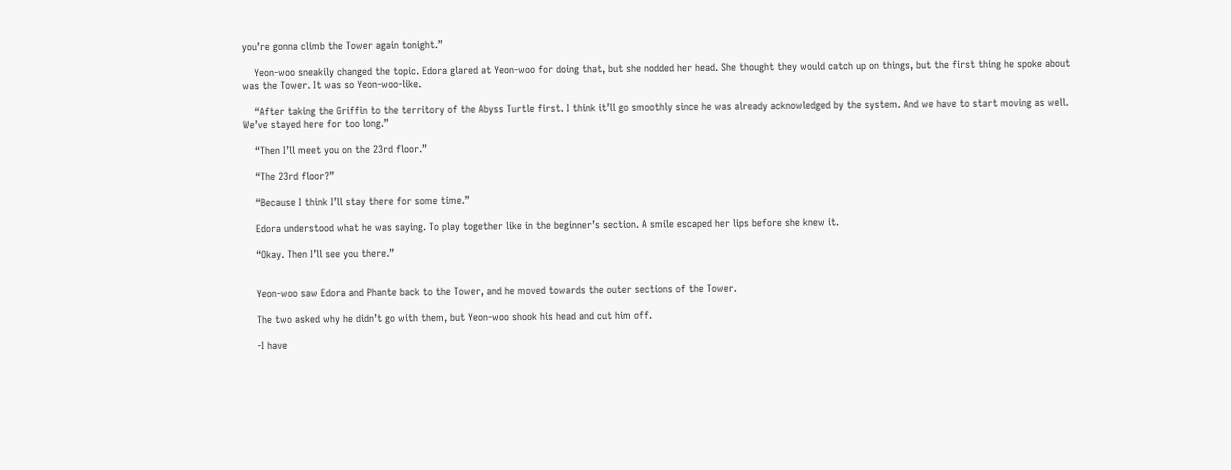you’re gonna climb the Tower again tonight.”

    Yeon-woo sneakily changed the topic. Edora glared at Yeon-woo for doing that, but she nodded her head. She thought they would catch up on things, but the first thing he spoke about was the Tower. It was so Yeon-woo-like.

    “After taking the Griffin to the territory of the Abyss Turtle first. I think it’ll go smoothly since he was already acknowledged by the system. And we have to start moving as well. We’ve stayed here for too long.”

    “Then I’ll meet you on the 23rd floor.”

    “The 23rd floor?”

    “Because I think I’ll stay there for some time.”

    Edora understood what he was saying. To play together like in the beginner’s section. A smile escaped her lips before she knew it.

    “Okay. Then I’ll see you there.”


    Yeon-woo saw Edora and Phante back to the Tower, and he moved towards the outer sections of the Tower.

    The two asked why he didn’t go with them, but Yeon-woo shook his head and cut him off.

    -I have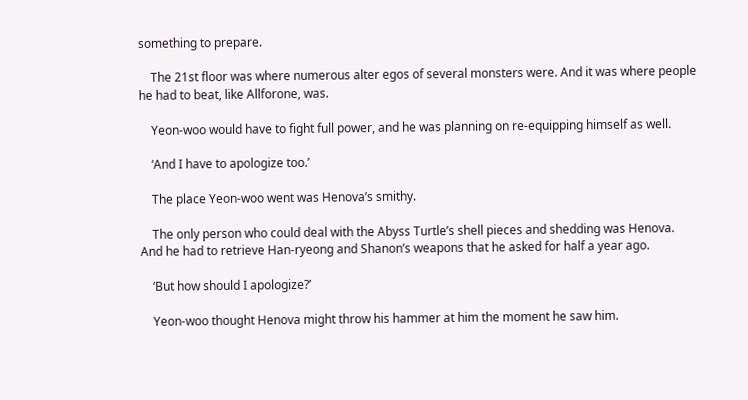something to prepare.

    The 21st floor was where numerous alter egos of several monsters were. And it was where people he had to beat, like Allforone, was.

    Yeon-woo would have to fight full power, and he was planning on re-equipping himself as well.

    ‘And I have to apologize too.’

    The place Yeon-woo went was Henova’s smithy.

    The only person who could deal with the Abyss Turtle’s shell pieces and shedding was Henova. And he had to retrieve Han-ryeong and Shanon’s weapons that he asked for half a year ago.

    ‘But how should I apologize?’

    Yeon-woo thought Henova might throw his hammer at him the moment he saw him.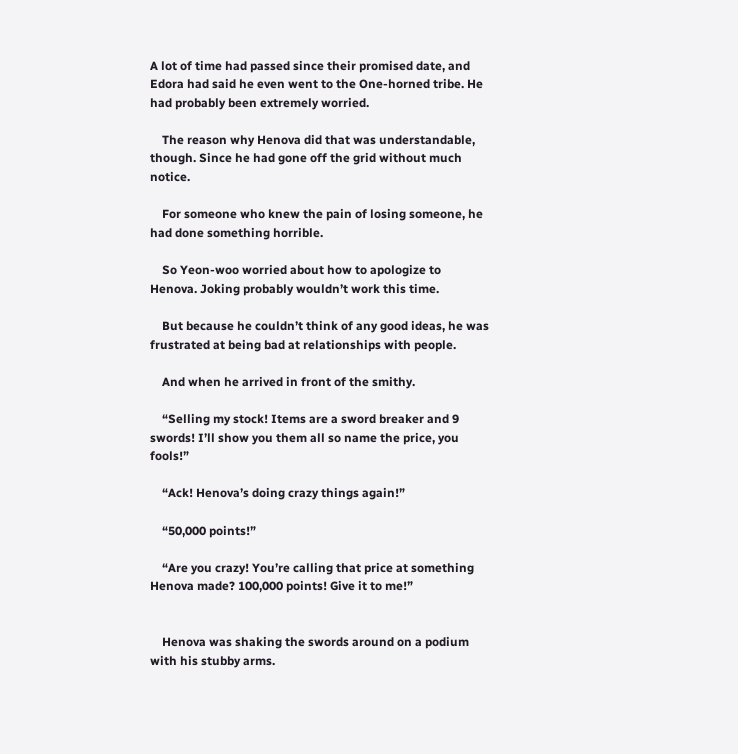A lot of time had passed since their promised date, and Edora had said he even went to the One-horned tribe. He had probably been extremely worried.

    The reason why Henova did that was understandable, though. Since he had gone off the grid without much notice.

    For someone who knew the pain of losing someone, he had done something horrible.

    So Yeon-woo worried about how to apologize to Henova. Joking probably wouldn’t work this time.

    But because he couldn’t think of any good ideas, he was frustrated at being bad at relationships with people.

    And when he arrived in front of the smithy.

    “Selling my stock! Items are a sword breaker and 9 swords! I’ll show you them all so name the price, you fools!”

    “Ack! Henova’s doing crazy things again!”

    “50,000 points!”

    “Are you crazy! You’re calling that price at something Henova made? 100,000 points! Give it to me!”


    Henova was shaking the swords around on a podium with his stubby arms.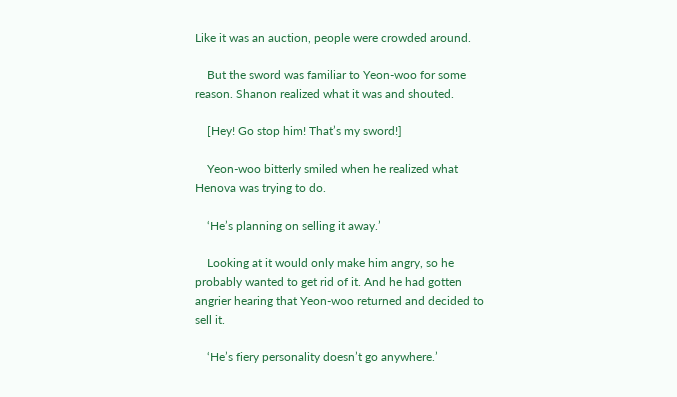Like it was an auction, people were crowded around.

    But the sword was familiar to Yeon-woo for some reason. Shanon realized what it was and shouted.

    [Hey! Go stop him! That’s my sword!]

    Yeon-woo bitterly smiled when he realized what Henova was trying to do.

    ‘He’s planning on selling it away.’

    Looking at it would only make him angry, so he probably wanted to get rid of it. And he had gotten angrier hearing that Yeon-woo returned and decided to sell it.

    ‘He’s fiery personality doesn’t go anywhere.’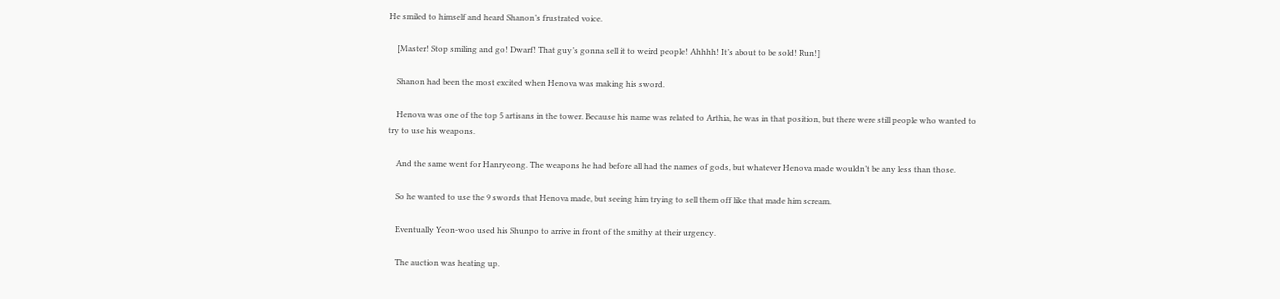He smiled to himself and heard Shanon’s frustrated voice.

    [Master! Stop smiling and go! Dwarf! That guy’s gonna sell it to weird people! Ahhhh! It’s about to be sold! Run!]

    Shanon had been the most excited when Henova was making his sword.

    Henova was one of the top 5 artisans in the tower. Because his name was related to Arthia, he was in that position, but there were still people who wanted to try to use his weapons.

    And the same went for Hanryeong. The weapons he had before all had the names of gods, but whatever Henova made wouldn’t be any less than those.

    So he wanted to use the 9 swords that Henova made, but seeing him trying to sell them off like that made him scream.

    Eventually Yeon-woo used his Shunpo to arrive in front of the smithy at their urgency.

    The auction was heating up.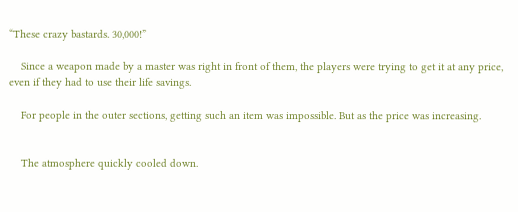“These crazy bastards. 30,000!”

    Since a weapon made by a master was right in front of them, the players were trying to get it at any price, even if they had to use their life savings.

    For people in the outer sections, getting such an item was impossible. But as the price was increasing.


    The atmosphere quickly cooled down.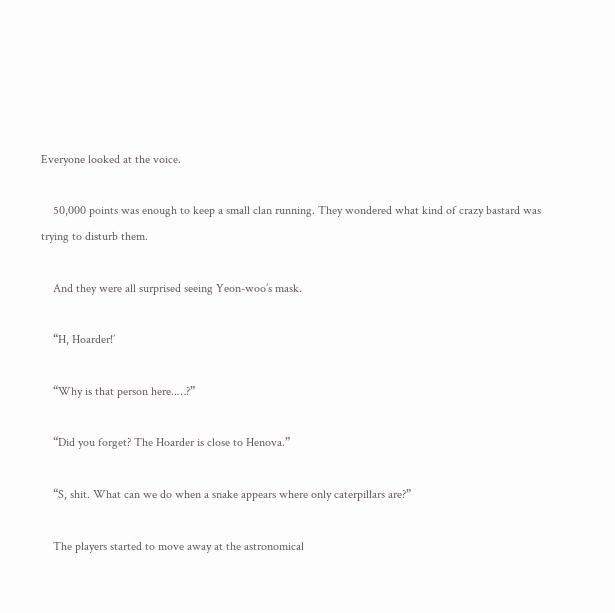Everyone looked at the voice.

    50,000 points was enough to keep a small clan running. They wondered what kind of crazy bastard was trying to disturb them.

    And they were all surprised seeing Yeon-woo’s mask.

    “H, Hoarder!’

    “Why is that person here..…?”

    “Did you forget? The Hoarder is close to Henova.”

    “S, shit. What can we do when a snake appears where only caterpillars are?”

    The players started to move away at the astronomical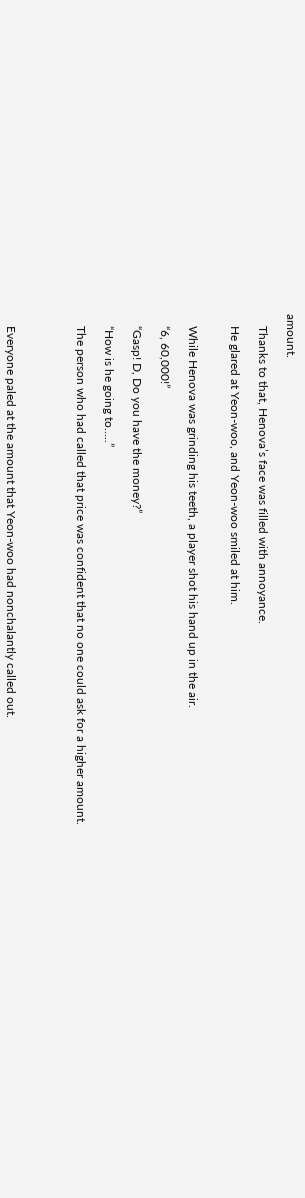amount.

    Thanks to that, Henova’s face was filled with annoyance.

    He glared at Yeon-woo, and Yeon-woo smiled at him.


    While Henova was grinding his teeth, a player shot his hand up in the air.

    “6, 60,000!”

    “Gasp! D, Do you have the money?”

    “How is he going to…..”

    The person who had called that price was confident that no one could ask for a higher amount.




    Everyone paled at the amount that Yeon-woo had nonchalantly called out.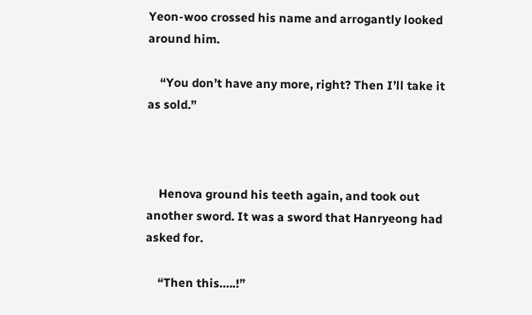Yeon-woo crossed his name and arrogantly looked around him.

    “You don’t have any more, right? Then I’ll take it as sold.”



    Henova ground his teeth again, and took out another sword. It was a sword that Hanryeong had asked for.

    “Then this…..!”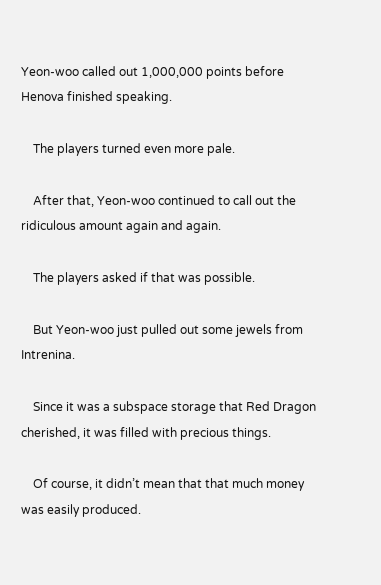Yeon-woo called out 1,000,000 points before Henova finished speaking.

    The players turned even more pale.

    After that, Yeon-woo continued to call out the ridiculous amount again and again.

    The players asked if that was possible.

    But Yeon-woo just pulled out some jewels from Intrenina.

    Since it was a subspace storage that Red Dragon cherished, it was filled with precious things.

    Of course, it didn’t mean that that much money was easily produced.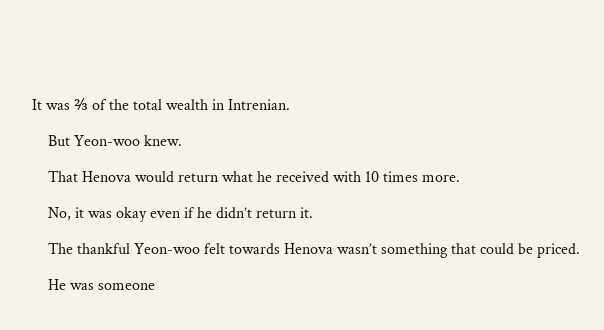It was ⅔ of the total wealth in Intrenian.

    But Yeon-woo knew.

    That Henova would return what he received with 10 times more.

    No, it was okay even if he didn’t return it.

    The thankful Yeon-woo felt towards Henova wasn’t something that could be priced.

    He was someone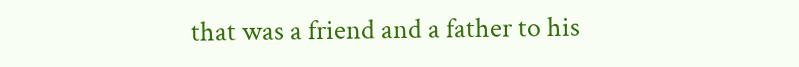that was a friend and a father to his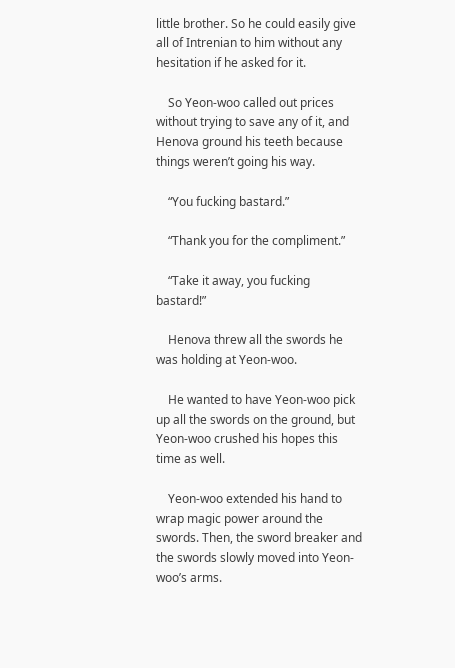little brother. So he could easily give all of Intrenian to him without any hesitation if he asked for it.

    So Yeon-woo called out prices without trying to save any of it, and Henova ground his teeth because things weren’t going his way.

    “You fucking bastard.”

    “Thank you for the compliment.”

    “Take it away, you fucking bastard!”

    Henova threw all the swords he was holding at Yeon-woo.

    He wanted to have Yeon-woo pick up all the swords on the ground, but Yeon-woo crushed his hopes this time as well.

    Yeon-woo extended his hand to wrap magic power around the swords. Then, the sword breaker and the swords slowly moved into Yeon-woo’s arms.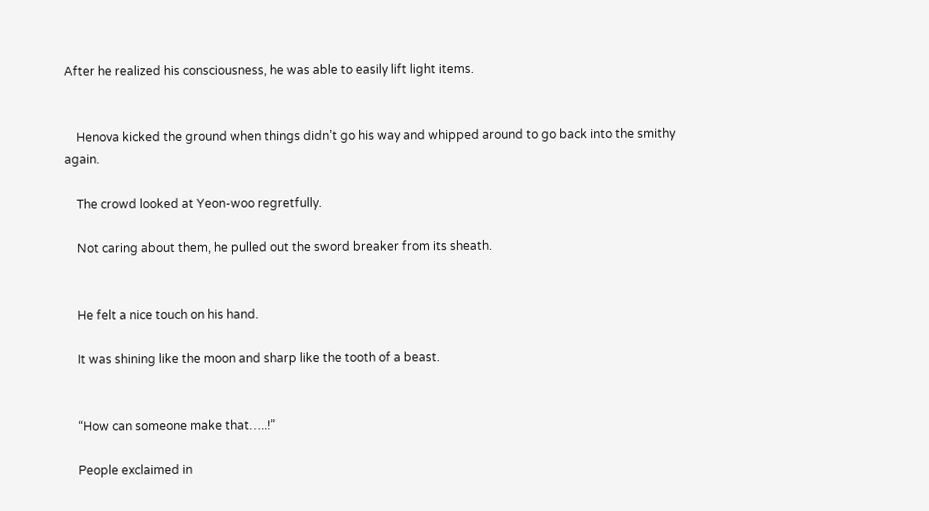After he realized his consciousness, he was able to easily lift light items.


    Henova kicked the ground when things didn’t go his way and whipped around to go back into the smithy again.

    The crowd looked at Yeon-woo regretfully.

    Not caring about them, he pulled out the sword breaker from its sheath.


    He felt a nice touch on his hand.

    It was shining like the moon and sharp like the tooth of a beast.


    “How can someone make that…..!”

    People exclaimed in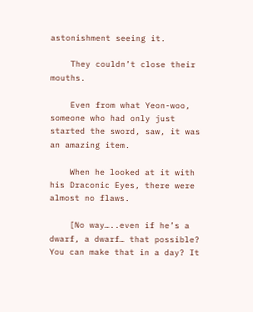astonishment seeing it.

    They couldn’t close their mouths.

    Even from what Yeon-woo, someone who had only just started the sword, saw, it was an amazing item.

    When he looked at it with his Draconic Eyes, there were almost no flaws.

    [No way…..even if he’s a dwarf, a dwarf… that possible? You can make that in a day? It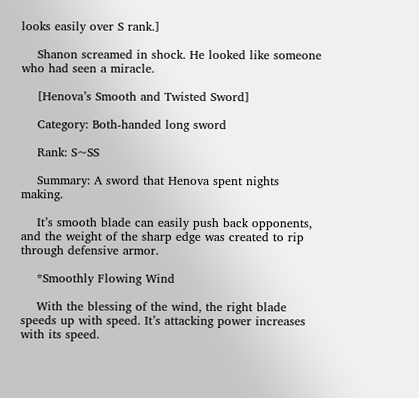looks easily over S rank.]

    Shanon screamed in shock. He looked like someone who had seen a miracle.

    [Henova’s Smooth and Twisted Sword]

    Category: Both-handed long sword

    Rank: S~SS

    Summary: A sword that Henova spent nights making.

    It’s smooth blade can easily push back opponents, and the weight of the sharp edge was created to rip through defensive armor.

    *Smoothly Flowing Wind

    With the blessing of the wind, the right blade speeds up with speed. It’s attacking power increases with its speed.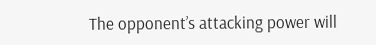The opponent’s attacking power will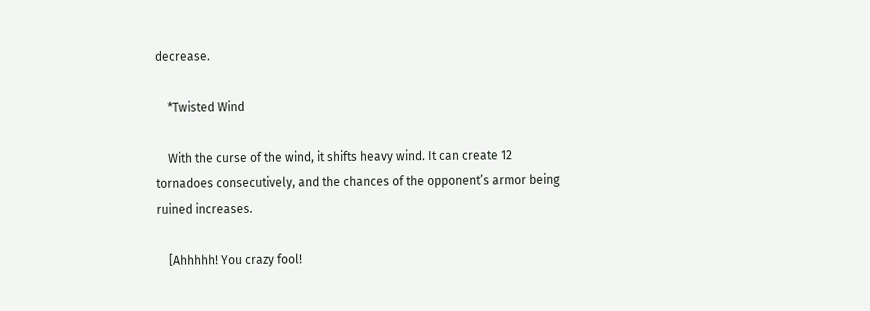decrease.

    *Twisted Wind

    With the curse of the wind, it shifts heavy wind. It can create 12 tornadoes consecutively, and the chances of the opponent’s armor being ruined increases.

    [Ahhhhh! You crazy fool!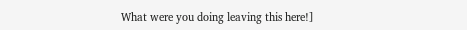What were you doing leaving this here!]